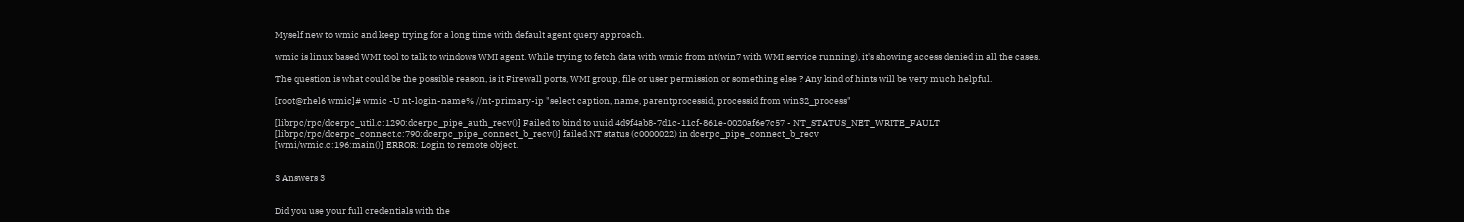Myself new to wmic and keep trying for a long time with default agent query approach.

wmic is linux based WMI tool to talk to windows WMI agent. While trying to fetch data with wmic from nt(win7 with WMI service running), it's showing access denied in all the cases.

The question is what could be the possible reason, is it Firewall ports, WMI group, file or user permission or something else ? Any kind of hints will be very much helpful.

[root@rhel6 wmic]# wmic -U nt-login-name% //nt-primary-ip "select caption, name, parentprocessid, processid from win32_process"

[librpc/rpc/dcerpc_util.c:1290:dcerpc_pipe_auth_recv()] Failed to bind to uuid 4d9f4ab8-7d1c-11cf-861e-0020af6e7c57 - NT_STATUS_NET_WRITE_FAULT
[librpc/rpc/dcerpc_connect.c:790:dcerpc_pipe_connect_b_recv()] failed NT status (c0000022) in dcerpc_pipe_connect_b_recv
[wmi/wmic.c:196:main()] ERROR: Login to remote object.


3 Answers 3


Did you use your full credentials with the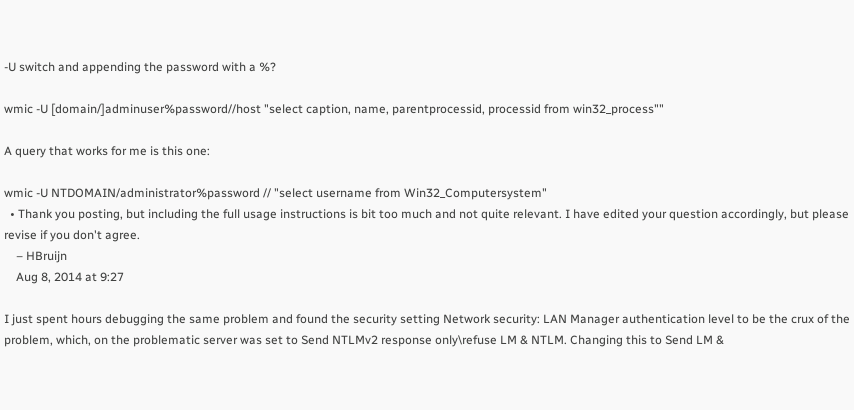-U switch and appending the password with a %?

wmic -U [domain/]adminuser%password//host "select caption, name, parentprocessid, processid from win32_process""

A query that works for me is this one:

wmic -U NTDOMAIN/administrator%password // "select username from Win32_Computersystem"
  • Thank you posting, but including the full usage instructions is bit too much and not quite relevant. I have edited your question accordingly, but please revise if you don't agree.
    – HBruijn
    Aug 8, 2014 at 9:27

I just spent hours debugging the same problem and found the security setting Network security: LAN Manager authentication level to be the crux of the problem, which, on the problematic server was set to Send NTLMv2 response only\refuse LM & NTLM. Changing this to Send LM &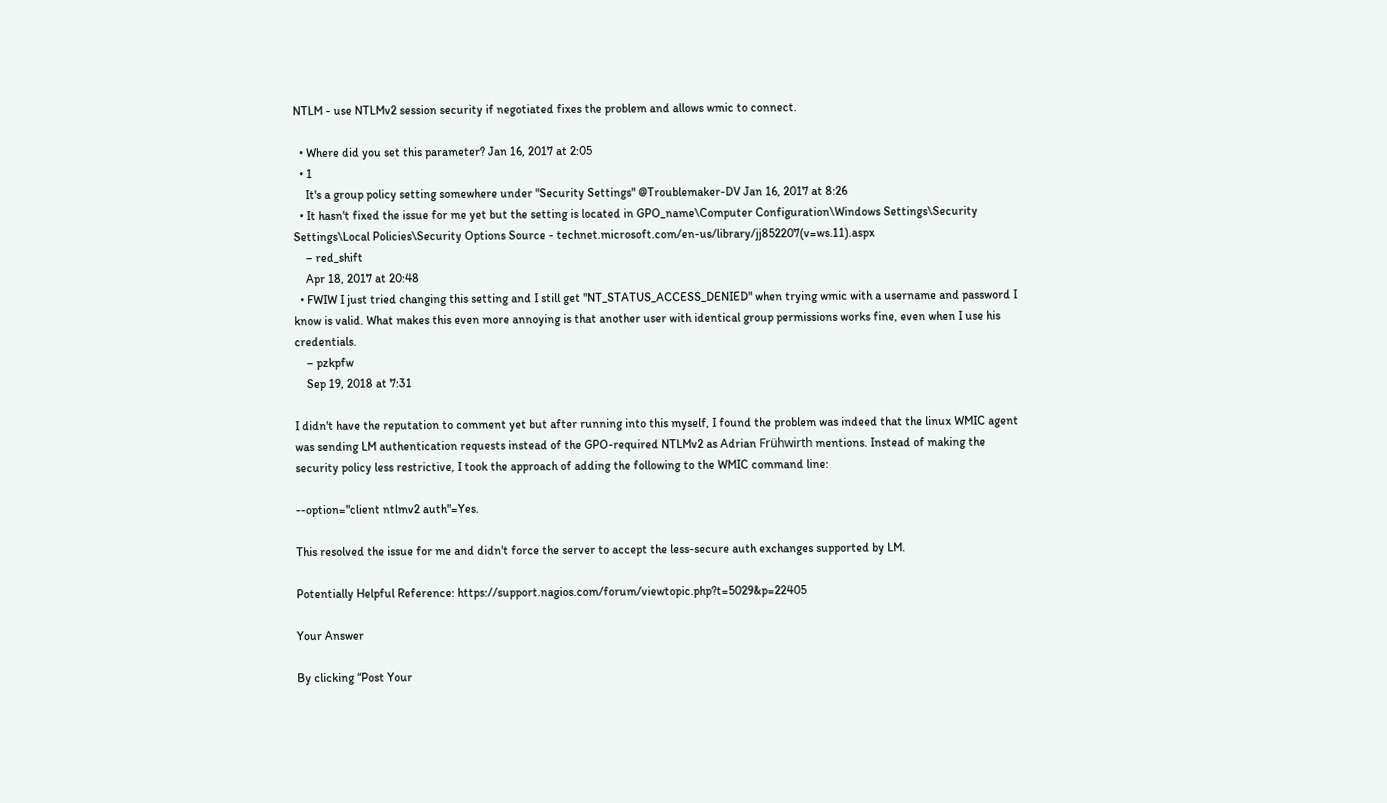NTLM - use NTLMv2 session security if negotiated fixes the problem and allows wmic to connect.

  • Where did you set this parameter? Jan 16, 2017 at 2:05
  • 1
    It's a group policy setting somewhere under "Security Settings" @Troublemaker-DV Jan 16, 2017 at 8:26
  • It hasn't fixed the issue for me yet but the setting is located in GPO_name\Computer Configuration\Windows Settings\Security Settings\Local Policies\Security Options Source - technet.microsoft.com/en-us/library/jj852207(v=ws.11).aspx
    – red_shift
    Apr 18, 2017 at 20:48
  • FWIW I just tried changing this setting and I still get "NT_STATUS_ACCESS_DENIED" when trying wmic with a username and password I know is valid. What makes this even more annoying is that another user with identical group permissions works fine, even when I use his credentials.
    – pzkpfw
    Sep 19, 2018 at 7:31

I didn't have the reputation to comment yet but after running into this myself, I found the problem was indeed that the linux WMIC agent was sending LM authentication requests instead of the GPO-required NTLMv2 as Adrian Frühwirth mentions. Instead of making the security policy less restrictive, I took the approach of adding the following to the WMIC command line:

--option="client ntlmv2 auth"=Yes.

This resolved the issue for me and didn't force the server to accept the less-secure auth exchanges supported by LM.

Potentially Helpful Reference: https://support.nagios.com/forum/viewtopic.php?t=5029&p=22405

Your Answer

By clicking “Post Your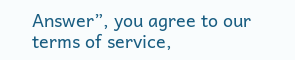Answer”, you agree to our terms of service,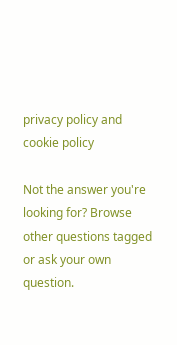privacy policy and cookie policy

Not the answer you're looking for? Browse other questions tagged or ask your own question.